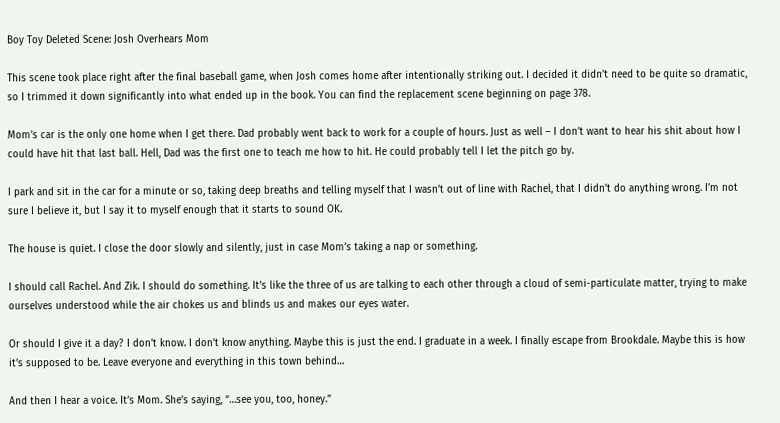Boy Toy Deleted Scene: Josh Overhears Mom

This scene took place right after the final baseball game, when Josh comes home after intentionally striking out. I decided it didn’t need to be quite so dramatic, so I trimmed it down significantly into what ended up in the book. You can find the replacement scene beginning on page 378.

Mom’s car is the only one home when I get there. Dad probably went back to work for a couple of hours. Just as well – I don’t want to hear his shit about how I could have hit that last ball. Hell, Dad was the first one to teach me how to hit. He could probably tell I let the pitch go by.

I park and sit in the car for a minute or so, taking deep breaths and telling myself that I wasn’t out of line with Rachel, that I didn’t do anything wrong. I’m not sure I believe it, but I say it to myself enough that it starts to sound OK.

The house is quiet. I close the door slowly and silently, just in case Mom’s taking a nap or something.

I should call Rachel. And Zik. I should do something. It’s like the three of us are talking to each other through a cloud of semi-particulate matter, trying to make ourselves understood while the air chokes us and blinds us and makes our eyes water.

Or should I give it a day? I don’t know. I don’t know anything. Maybe this is just the end. I graduate in a week. I finally escape from Brookdale. Maybe this is how it’s supposed to be. Leave everyone and everything in this town behind…

And then I hear a voice. It’s Mom. She’s saying, “…see you, too, honey.”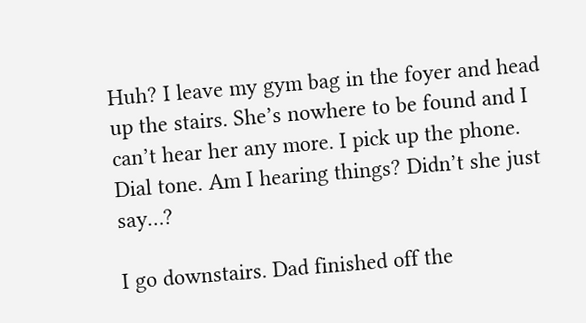Huh? I leave my gym bag in the foyer and head up the stairs. She’s nowhere to be found and I can’t hear her any more. I pick up the phone. Dial tone. Am I hearing things? Didn’t she just say…?

I go downstairs. Dad finished off the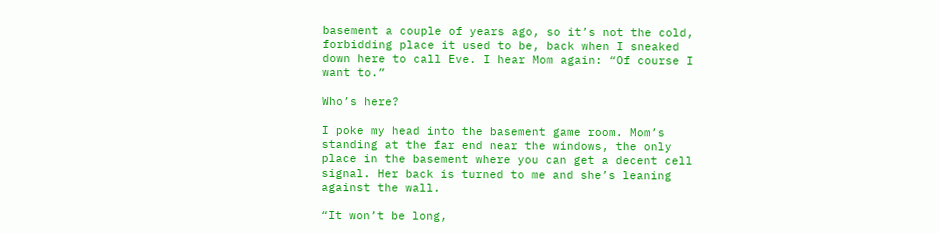basement a couple of years ago, so it’s not the cold, forbidding place it used to be, back when I sneaked down here to call Eve. I hear Mom again: “Of course I want to.”

Who’s here?

I poke my head into the basement game room. Mom’s standing at the far end near the windows, the only place in the basement where you can get a decent cell signal. Her back is turned to me and she’s leaning against the wall.

“It won’t be long,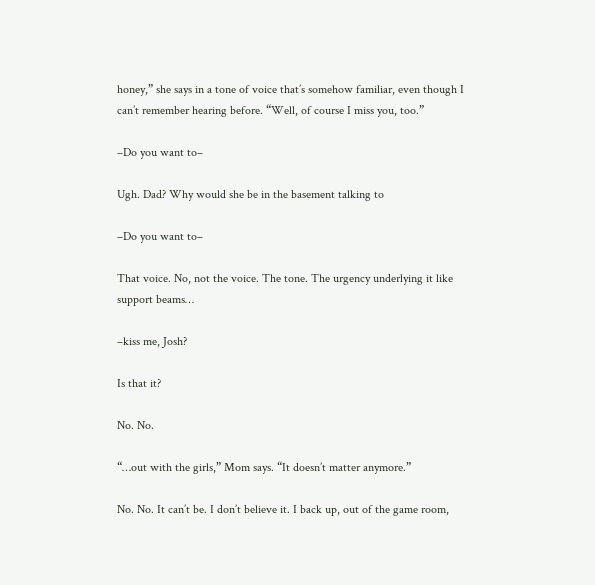honey,” she says in a tone of voice that’s somehow familiar, even though I can’t remember hearing before. “Well, of course I miss you, too.”

–Do you want to–

Ugh. Dad? Why would she be in the basement talking to

–Do you want to–

That voice. No, not the voice. The tone. The urgency underlying it like support beams…

–kiss me, Josh?

Is that it?

No. No.

“…out with the girls,” Mom says. “It doesn’t matter anymore.”

No. No. It can’t be. I don’t believe it. I back up, out of the game room,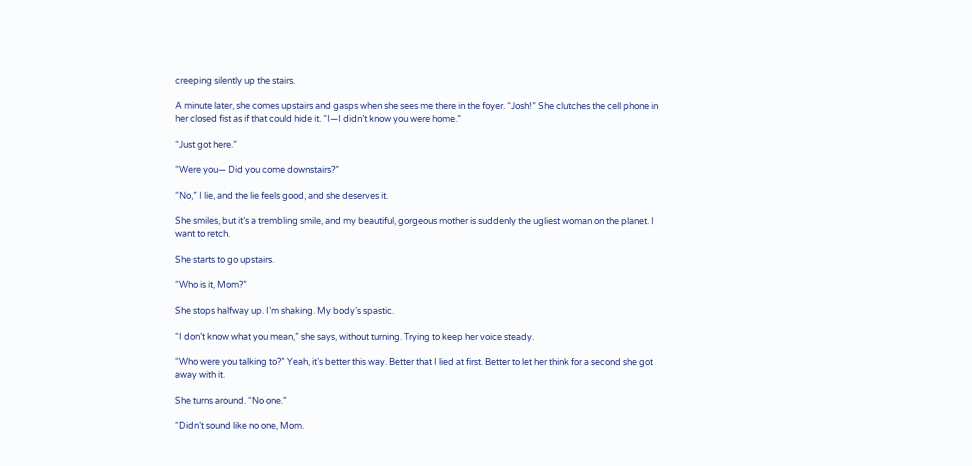creeping silently up the stairs.

A minute later, she comes upstairs and gasps when she sees me there in the foyer. “Josh!” She clutches the cell phone in her closed fist as if that could hide it. “I—I didn’t know you were home.”

“Just got here.”

“Were you— Did you come downstairs?”

“No,” I lie, and the lie feels good, and she deserves it.

She smiles, but it’s a trembling smile, and my beautiful, gorgeous mother is suddenly the ugliest woman on the planet. I want to retch.

She starts to go upstairs.

“Who is it, Mom?”

She stops halfway up. I’m shaking. My body’s spastic.

“I don’t know what you mean,” she says, without turning. Trying to keep her voice steady.

“Who were you talking to?” Yeah, it’s better this way. Better that I lied at first. Better to let her think for a second she got away with it.

She turns around. “No one.”

“Didn’t sound like no one, Mom.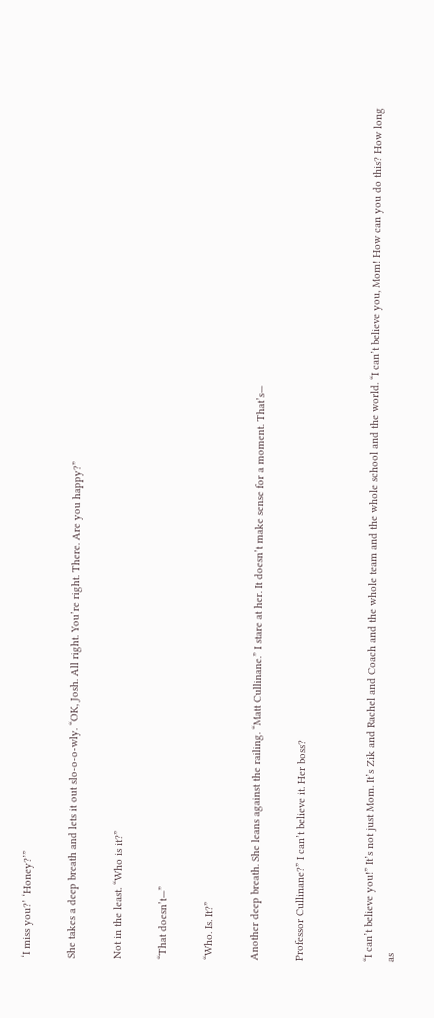‘I miss you?’ ‘Honey?’”

She takes a deep breath and lets it out slo-o-o-wly. “OK, Josh. All right. You’re right. There. Are you happy?”

Not in the least. “Who is it?”

“That doesn’t—”

“Who. Is. It?”

Another deep breath. She leans against the railing. “Matt Cullinane.” I stare at her. It doesn’t make sense for a moment. That’s—

Professor Cullinane?” I can’t believe it. Her boss?


“I can’t believe you!” It’s not just Mom. It’s Zik and Rachel and Coach and the whole team and the whole school and the world. “I can’t believe you, Mom! How can you do this? How long as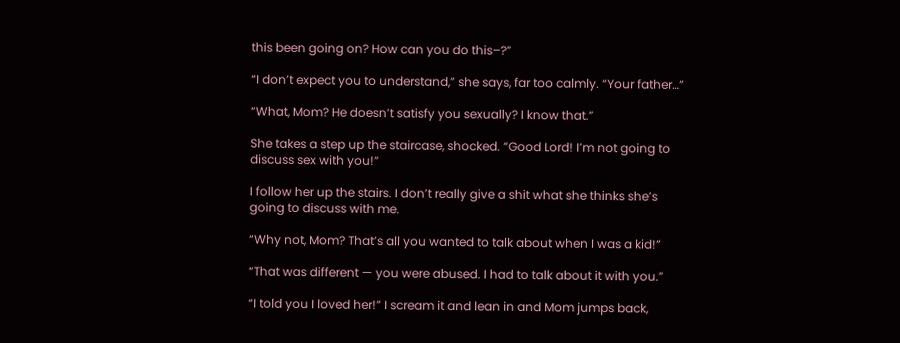this been going on? How can you do this–?”

“I don’t expect you to understand,” she says, far too calmly. “Your father…”

“What, Mom? He doesn’t satisfy you sexually? I know that.”

She takes a step up the staircase, shocked. “Good Lord! I’m not going to discuss sex with you!”

I follow her up the stairs. I don’t really give a shit what she thinks she’s going to discuss with me.

“Why not, Mom? That’s all you wanted to talk about when I was a kid!”

“That was different — you were abused. I had to talk about it with you.”

“I told you I loved her!” I scream it and lean in and Mom jumps back,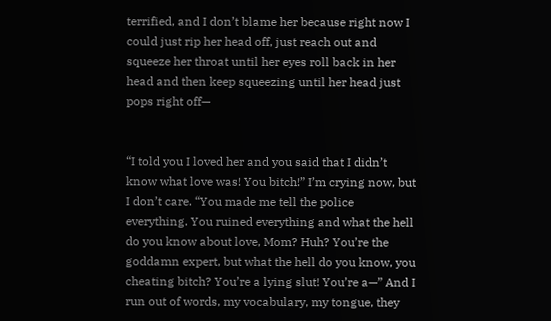terrified, and I don’t blame her because right now I could just rip her head off, just reach out and squeeze her throat until her eyes roll back in her head and then keep squeezing until her head just pops right off—


“I told you I loved her and you said that I didn’t know what love was! You bitch!” I’m crying now, but I don’t care. “You made me tell the police everything. You ruined everything and what the hell do you know about love, Mom? Huh? You’re the goddamn expert, but what the hell do you know, you cheating bitch? You’re a lying slut! You’re a—” And I run out of words, my vocabulary, my tongue, they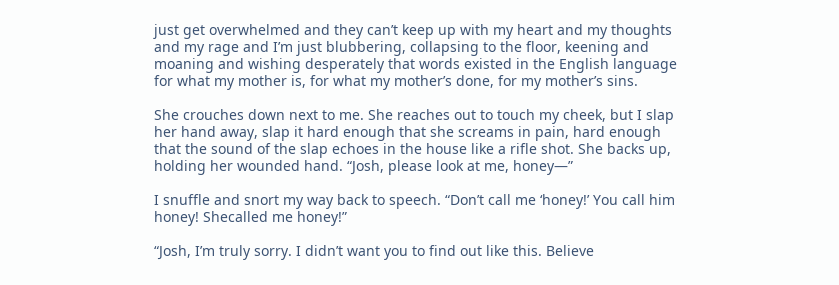just get overwhelmed and they can’t keep up with my heart and my thoughts and my rage and I’m just blubbering, collapsing to the floor, keening and moaning and wishing desperately that words existed in the English language for what my mother is, for what my mother’s done, for my mother’s sins.

She crouches down next to me. She reaches out to touch my cheek, but I slap her hand away, slap it hard enough that she screams in pain, hard enough that the sound of the slap echoes in the house like a rifle shot. She backs up, holding her wounded hand. “Josh, please look at me, honey—”

I snuffle and snort my way back to speech. “Don’t call me ‘honey!’ You call him honey! Shecalled me honey!”

“Josh, I’m truly sorry. I didn’t want you to find out like this. Believe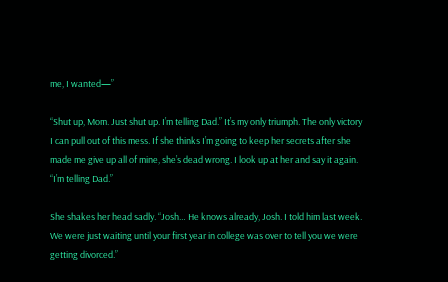me, I wanted—”

“Shut up, Mom. Just shut up. I’m telling Dad.” It’s my only triumph. The only victory I can pull out of this mess. If she thinks I’m going to keep her secrets after she made me give up all of mine, she’s dead wrong. I look up at her and say it again. “I’m telling Dad.”

She shakes her head sadly. “Josh… He knows already, Josh. I told him last week. We were just waiting until your first year in college was over to tell you we were getting divorced.”